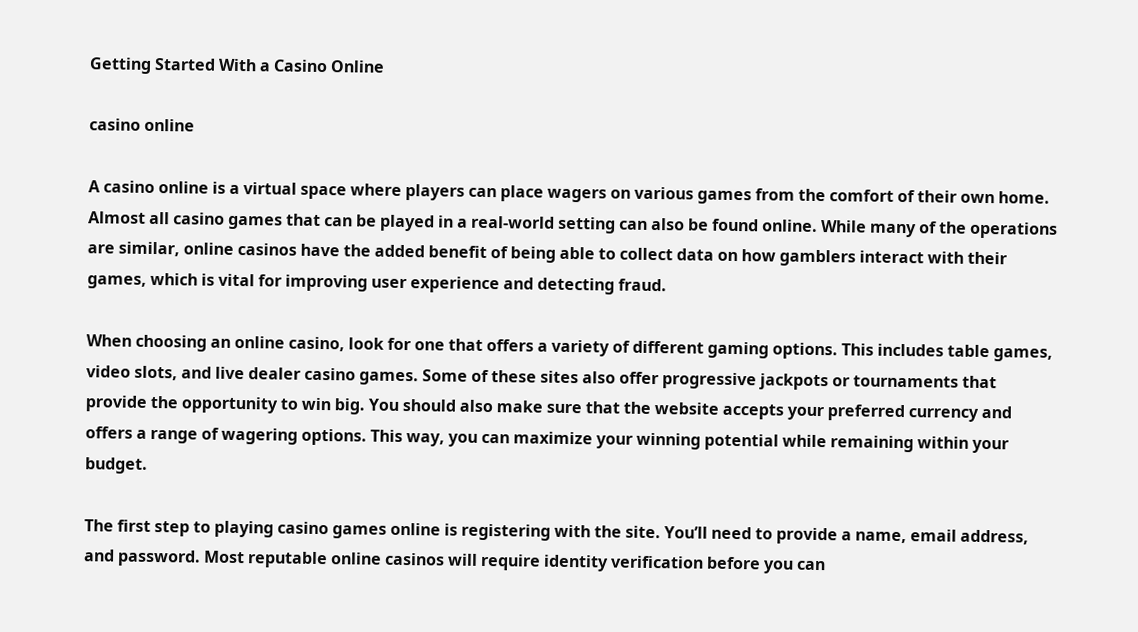Getting Started With a Casino Online

casino online

A casino online is a virtual space where players can place wagers on various games from the comfort of their own home. Almost all casino games that can be played in a real-world setting can also be found online. While many of the operations are similar, online casinos have the added benefit of being able to collect data on how gamblers interact with their games, which is vital for improving user experience and detecting fraud.

When choosing an online casino, look for one that offers a variety of different gaming options. This includes table games, video slots, and live dealer casino games. Some of these sites also offer progressive jackpots or tournaments that provide the opportunity to win big. You should also make sure that the website accepts your preferred currency and offers a range of wagering options. This way, you can maximize your winning potential while remaining within your budget.

The first step to playing casino games online is registering with the site. You’ll need to provide a name, email address, and password. Most reputable online casinos will require identity verification before you can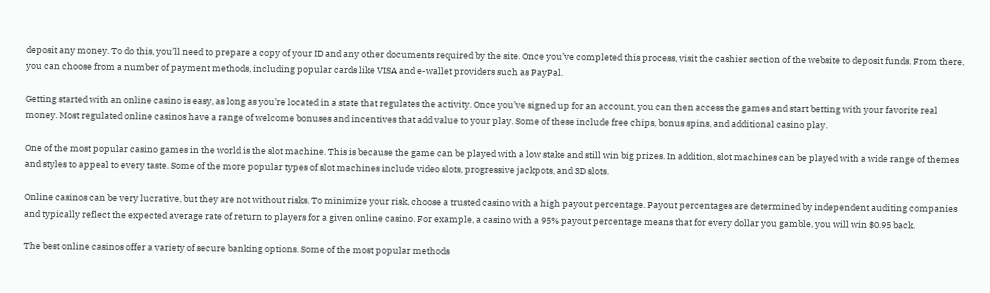deposit any money. To do this, you’ll need to prepare a copy of your ID and any other documents required by the site. Once you’ve completed this process, visit the cashier section of the website to deposit funds. From there, you can choose from a number of payment methods, including popular cards like VISA and e-wallet providers such as PayPal.

Getting started with an online casino is easy, as long as you’re located in a state that regulates the activity. Once you’ve signed up for an account, you can then access the games and start betting with your favorite real money. Most regulated online casinos have a range of welcome bonuses and incentives that add value to your play. Some of these include free chips, bonus spins, and additional casino play.

One of the most popular casino games in the world is the slot machine. This is because the game can be played with a low stake and still win big prizes. In addition, slot machines can be played with a wide range of themes and styles to appeal to every taste. Some of the more popular types of slot machines include video slots, progressive jackpots, and 3D slots.

Online casinos can be very lucrative, but they are not without risks. To minimize your risk, choose a trusted casino with a high payout percentage. Payout percentages are determined by independent auditing companies and typically reflect the expected average rate of return to players for a given online casino. For example, a casino with a 95% payout percentage means that for every dollar you gamble, you will win $0.95 back.

The best online casinos offer a variety of secure banking options. Some of the most popular methods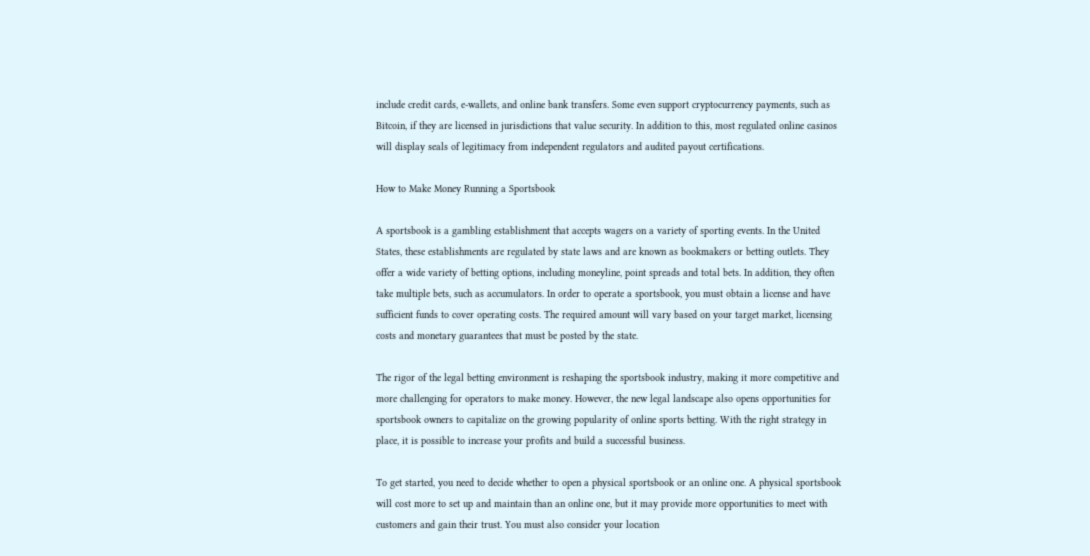include credit cards, e-wallets, and online bank transfers. Some even support cryptocurrency payments, such as Bitcoin, if they are licensed in jurisdictions that value security. In addition to this, most regulated online casinos will display seals of legitimacy from independent regulators and audited payout certifications.

How to Make Money Running a Sportsbook

A sportsbook is a gambling establishment that accepts wagers on a variety of sporting events. In the United States, these establishments are regulated by state laws and are known as bookmakers or betting outlets. They offer a wide variety of betting options, including moneyline, point spreads and total bets. In addition, they often take multiple bets, such as accumulators. In order to operate a sportsbook, you must obtain a license and have sufficient funds to cover operating costs. The required amount will vary based on your target market, licensing costs and monetary guarantees that must be posted by the state.

The rigor of the legal betting environment is reshaping the sportsbook industry, making it more competitive and more challenging for operators to make money. However, the new legal landscape also opens opportunities for sportsbook owners to capitalize on the growing popularity of online sports betting. With the right strategy in place, it is possible to increase your profits and build a successful business.

To get started, you need to decide whether to open a physical sportsbook or an online one. A physical sportsbook will cost more to set up and maintain than an online one, but it may provide more opportunities to meet with customers and gain their trust. You must also consider your location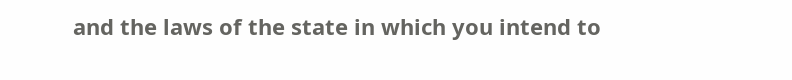and the laws of the state in which you intend to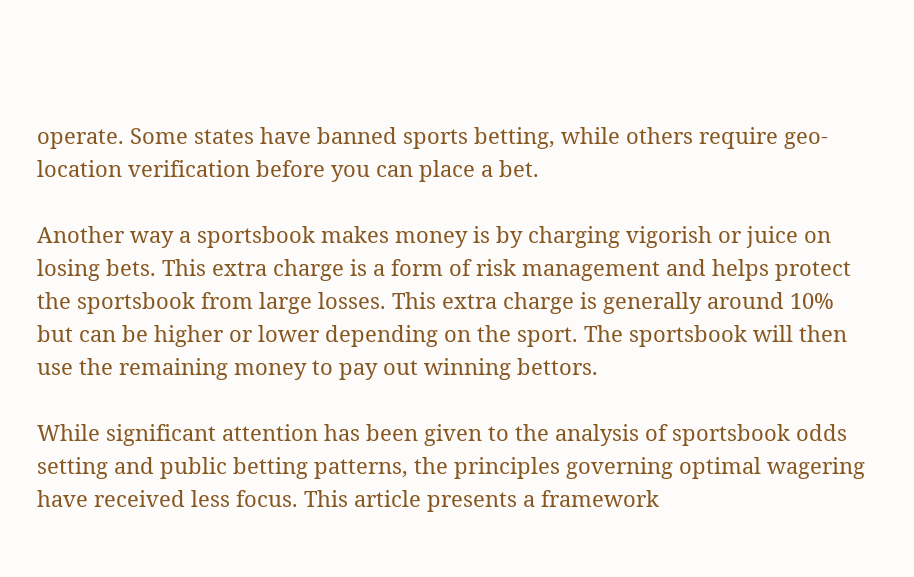operate. Some states have banned sports betting, while others require geo-location verification before you can place a bet.

Another way a sportsbook makes money is by charging vigorish or juice on losing bets. This extra charge is a form of risk management and helps protect the sportsbook from large losses. This extra charge is generally around 10% but can be higher or lower depending on the sport. The sportsbook will then use the remaining money to pay out winning bettors.

While significant attention has been given to the analysis of sportsbook odds setting and public betting patterns, the principles governing optimal wagering have received less focus. This article presents a framework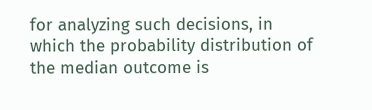for analyzing such decisions, in which the probability distribution of the median outcome is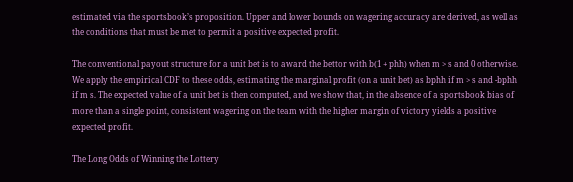estimated via the sportsbook’s proposition. Upper and lower bounds on wagering accuracy are derived, as well as the conditions that must be met to permit a positive expected profit.

The conventional payout structure for a unit bet is to award the bettor with b(1 + phh) when m > s and 0 otherwise. We apply the empirical CDF to these odds, estimating the marginal profit (on a unit bet) as bphh if m > s and -bphh if m s. The expected value of a unit bet is then computed, and we show that, in the absence of a sportsbook bias of more than a single point, consistent wagering on the team with the higher margin of victory yields a positive expected profit.

The Long Odds of Winning the Lottery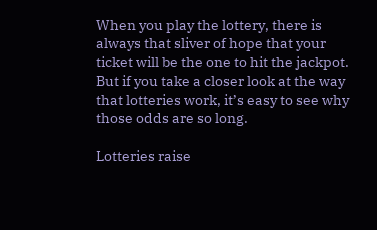When you play the lottery, there is always that sliver of hope that your ticket will be the one to hit the jackpot. But if you take a closer look at the way that lotteries work, it’s easy to see why those odds are so long.

Lotteries raise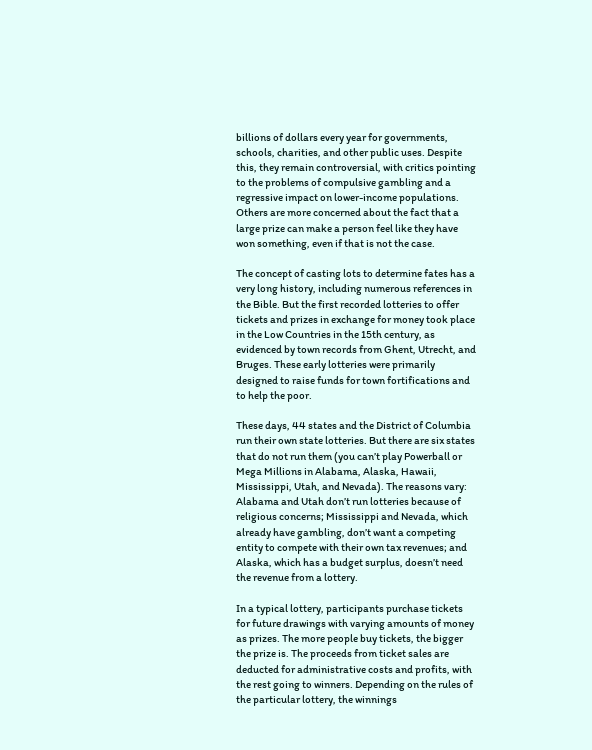billions of dollars every year for governments, schools, charities, and other public uses. Despite this, they remain controversial, with critics pointing to the problems of compulsive gambling and a regressive impact on lower-income populations. Others are more concerned about the fact that a large prize can make a person feel like they have won something, even if that is not the case.

The concept of casting lots to determine fates has a very long history, including numerous references in the Bible. But the first recorded lotteries to offer tickets and prizes in exchange for money took place in the Low Countries in the 15th century, as evidenced by town records from Ghent, Utrecht, and Bruges. These early lotteries were primarily designed to raise funds for town fortifications and to help the poor.

These days, 44 states and the District of Columbia run their own state lotteries. But there are six states that do not run them (you can’t play Powerball or Mega Millions in Alabama, Alaska, Hawaii, Mississippi, Utah, and Nevada). The reasons vary: Alabama and Utah don’t run lotteries because of religious concerns; Mississippi and Nevada, which already have gambling, don’t want a competing entity to compete with their own tax revenues; and Alaska, which has a budget surplus, doesn’t need the revenue from a lottery.

In a typical lottery, participants purchase tickets for future drawings with varying amounts of money as prizes. The more people buy tickets, the bigger the prize is. The proceeds from ticket sales are deducted for administrative costs and profits, with the rest going to winners. Depending on the rules of the particular lottery, the winnings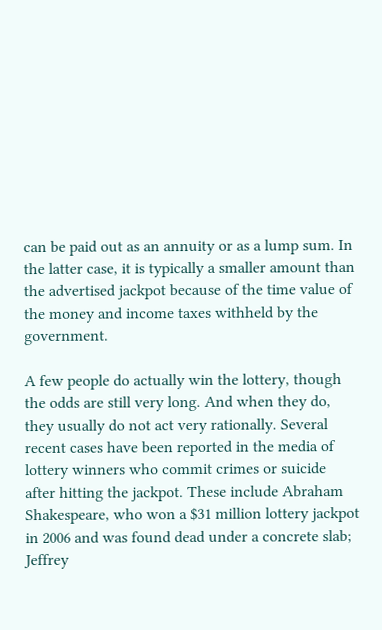can be paid out as an annuity or as a lump sum. In the latter case, it is typically a smaller amount than the advertised jackpot because of the time value of the money and income taxes withheld by the government.

A few people do actually win the lottery, though the odds are still very long. And when they do, they usually do not act very rationally. Several recent cases have been reported in the media of lottery winners who commit crimes or suicide after hitting the jackpot. These include Abraham Shakespeare, who won a $31 million lottery jackpot in 2006 and was found dead under a concrete slab; Jeffrey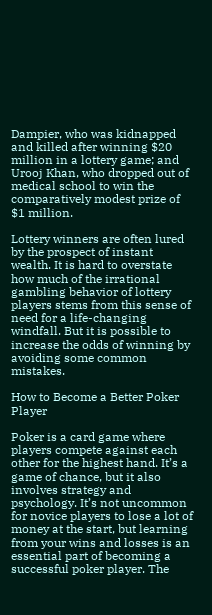Dampier, who was kidnapped and killed after winning $20 million in a lottery game; and Urooj Khan, who dropped out of medical school to win the comparatively modest prize of $1 million.

Lottery winners are often lured by the prospect of instant wealth. It is hard to overstate how much of the irrational gambling behavior of lottery players stems from this sense of need for a life-changing windfall. But it is possible to increase the odds of winning by avoiding some common mistakes.

How to Become a Better Poker Player

Poker is a card game where players compete against each other for the highest hand. It’s a game of chance, but it also involves strategy and psychology. It’s not uncommon for novice players to lose a lot of money at the start, but learning from your wins and losses is an essential part of becoming a successful poker player. The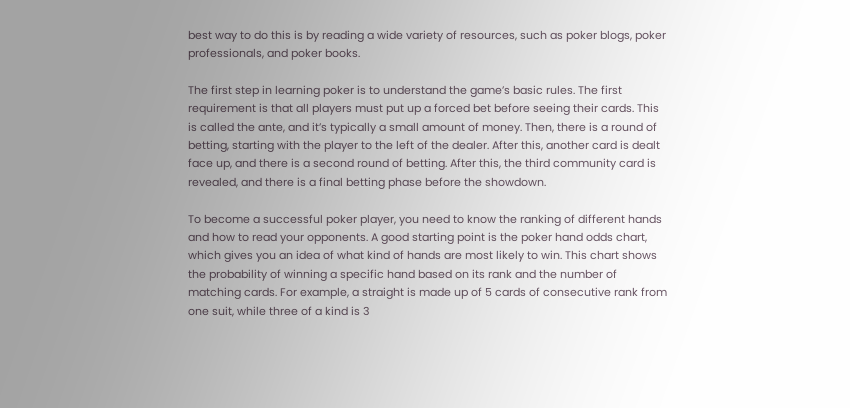best way to do this is by reading a wide variety of resources, such as poker blogs, poker professionals, and poker books.

The first step in learning poker is to understand the game’s basic rules. The first requirement is that all players must put up a forced bet before seeing their cards. This is called the ante, and it’s typically a small amount of money. Then, there is a round of betting, starting with the player to the left of the dealer. After this, another card is dealt face up, and there is a second round of betting. After this, the third community card is revealed, and there is a final betting phase before the showdown.

To become a successful poker player, you need to know the ranking of different hands and how to read your opponents. A good starting point is the poker hand odds chart, which gives you an idea of what kind of hands are most likely to win. This chart shows the probability of winning a specific hand based on its rank and the number of matching cards. For example, a straight is made up of 5 cards of consecutive rank from one suit, while three of a kind is 3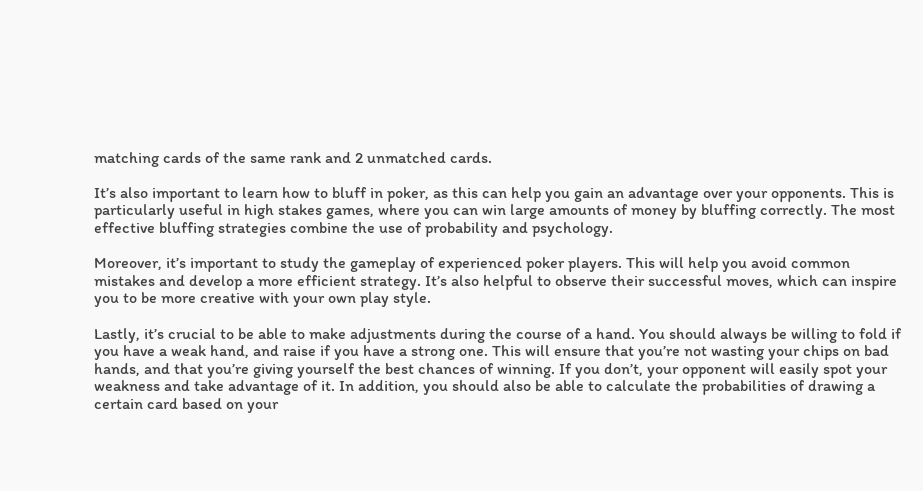matching cards of the same rank and 2 unmatched cards.

It’s also important to learn how to bluff in poker, as this can help you gain an advantage over your opponents. This is particularly useful in high stakes games, where you can win large amounts of money by bluffing correctly. The most effective bluffing strategies combine the use of probability and psychology.

Moreover, it’s important to study the gameplay of experienced poker players. This will help you avoid common mistakes and develop a more efficient strategy. It’s also helpful to observe their successful moves, which can inspire you to be more creative with your own play style.

Lastly, it’s crucial to be able to make adjustments during the course of a hand. You should always be willing to fold if you have a weak hand, and raise if you have a strong one. This will ensure that you’re not wasting your chips on bad hands, and that you’re giving yourself the best chances of winning. If you don’t, your opponent will easily spot your weakness and take advantage of it. In addition, you should also be able to calculate the probabilities of drawing a certain card based on your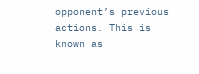opponent’s previous actions. This is known as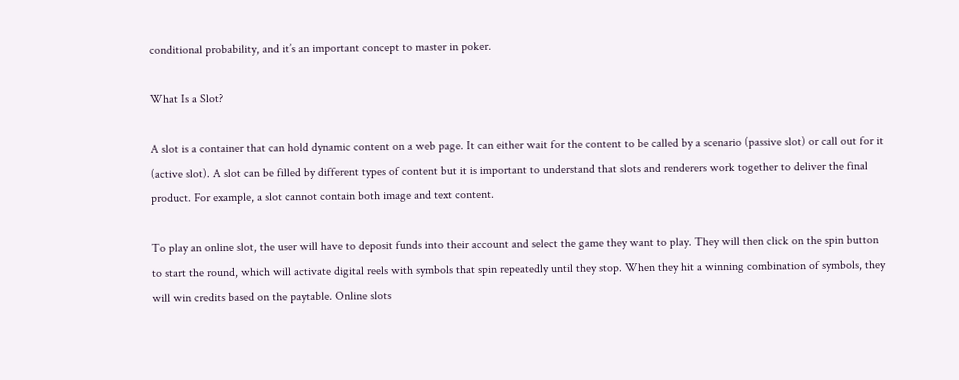conditional probability, and it’s an important concept to master in poker.

What Is a Slot?

A slot is a container that can hold dynamic content on a web page. It can either wait for the content to be called by a scenario (passive slot) or call out for it (active slot). A slot can be filled by different types of content but it is important to understand that slots and renderers work together to deliver the final product. For example, a slot cannot contain both image and text content.

To play an online slot, the user will have to deposit funds into their account and select the game they want to play. They will then click on the spin button to start the round, which will activate digital reels with symbols that spin repeatedly until they stop. When they hit a winning combination of symbols, they will win credits based on the paytable. Online slots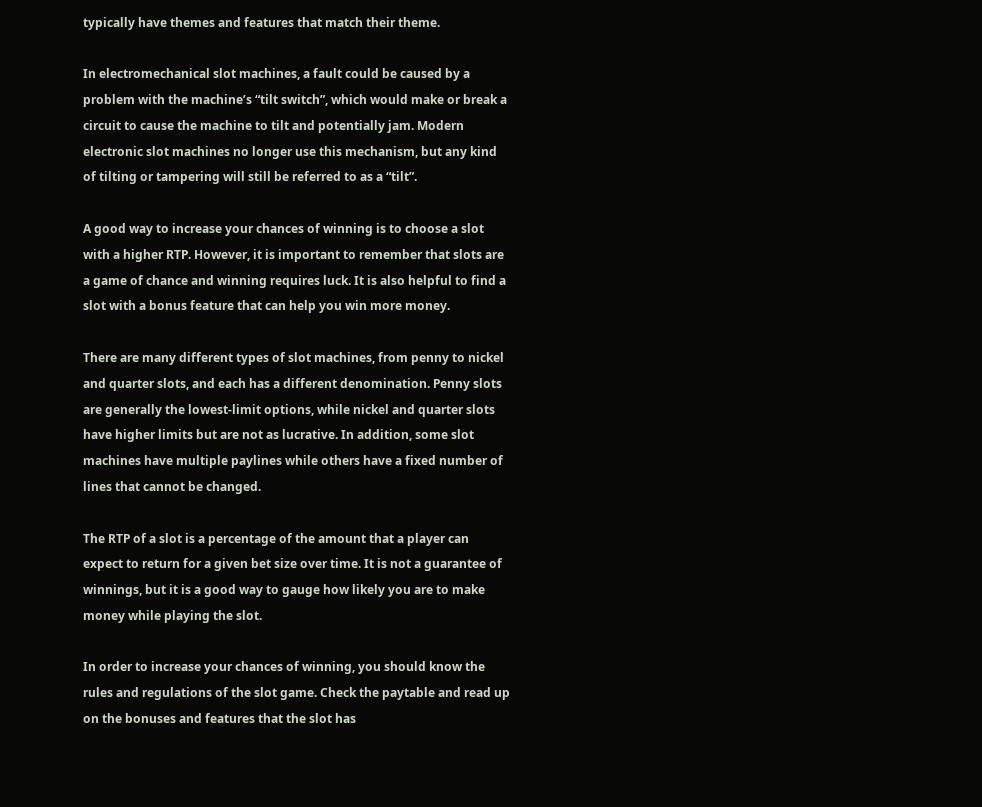typically have themes and features that match their theme.

In electromechanical slot machines, a fault could be caused by a problem with the machine’s “tilt switch”, which would make or break a circuit to cause the machine to tilt and potentially jam. Modern electronic slot machines no longer use this mechanism, but any kind of tilting or tampering will still be referred to as a “tilt”.

A good way to increase your chances of winning is to choose a slot with a higher RTP. However, it is important to remember that slots are a game of chance and winning requires luck. It is also helpful to find a slot with a bonus feature that can help you win more money.

There are many different types of slot machines, from penny to nickel and quarter slots, and each has a different denomination. Penny slots are generally the lowest-limit options, while nickel and quarter slots have higher limits but are not as lucrative. In addition, some slot machines have multiple paylines while others have a fixed number of lines that cannot be changed.

The RTP of a slot is a percentage of the amount that a player can expect to return for a given bet size over time. It is not a guarantee of winnings, but it is a good way to gauge how likely you are to make money while playing the slot.

In order to increase your chances of winning, you should know the rules and regulations of the slot game. Check the paytable and read up on the bonuses and features that the slot has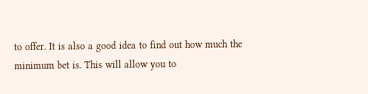to offer. It is also a good idea to find out how much the minimum bet is. This will allow you to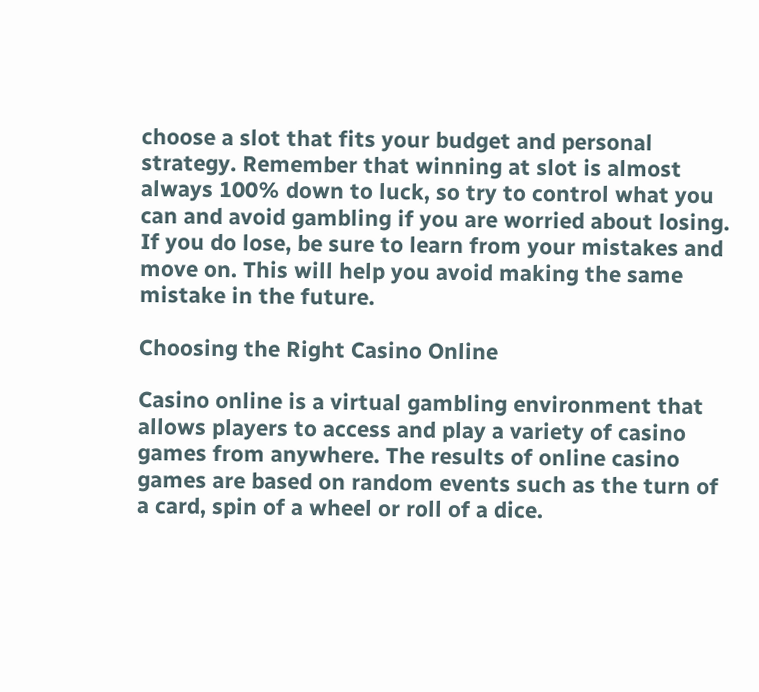choose a slot that fits your budget and personal strategy. Remember that winning at slot is almost always 100% down to luck, so try to control what you can and avoid gambling if you are worried about losing. If you do lose, be sure to learn from your mistakes and move on. This will help you avoid making the same mistake in the future.

Choosing the Right Casino Online

Casino online is a virtual gambling environment that allows players to access and play a variety of casino games from anywhere. The results of online casino games are based on random events such as the turn of a card, spin of a wheel or roll of a dice.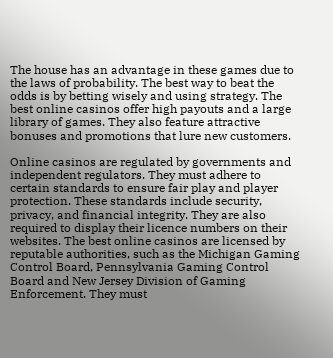The house has an advantage in these games due to the laws of probability. The best way to beat the odds is by betting wisely and using strategy. The best online casinos offer high payouts and a large library of games. They also feature attractive bonuses and promotions that lure new customers.

Online casinos are regulated by governments and independent regulators. They must adhere to certain standards to ensure fair play and player protection. These standards include security, privacy, and financial integrity. They are also required to display their licence numbers on their websites. The best online casinos are licensed by reputable authorities, such as the Michigan Gaming Control Board, Pennsylvania Gaming Control Board and New Jersey Division of Gaming Enforcement. They must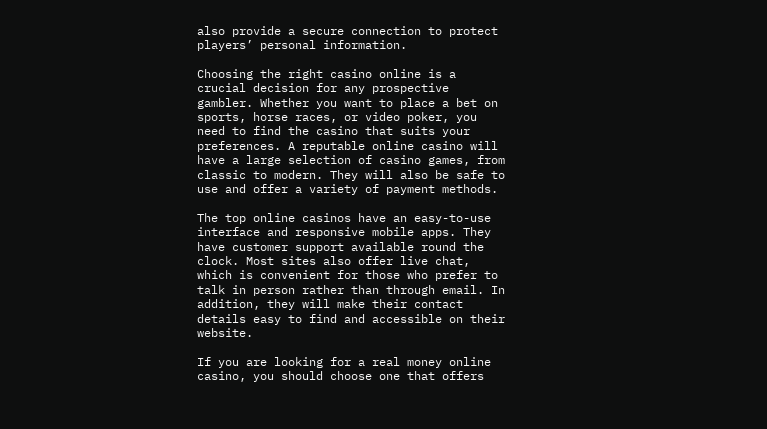also provide a secure connection to protect players’ personal information.

Choosing the right casino online is a crucial decision for any prospective gambler. Whether you want to place a bet on sports, horse races, or video poker, you need to find the casino that suits your preferences. A reputable online casino will have a large selection of casino games, from classic to modern. They will also be safe to use and offer a variety of payment methods.

The top online casinos have an easy-to-use interface and responsive mobile apps. They have customer support available round the clock. Most sites also offer live chat, which is convenient for those who prefer to talk in person rather than through email. In addition, they will make their contact details easy to find and accessible on their website.

If you are looking for a real money online casino, you should choose one that offers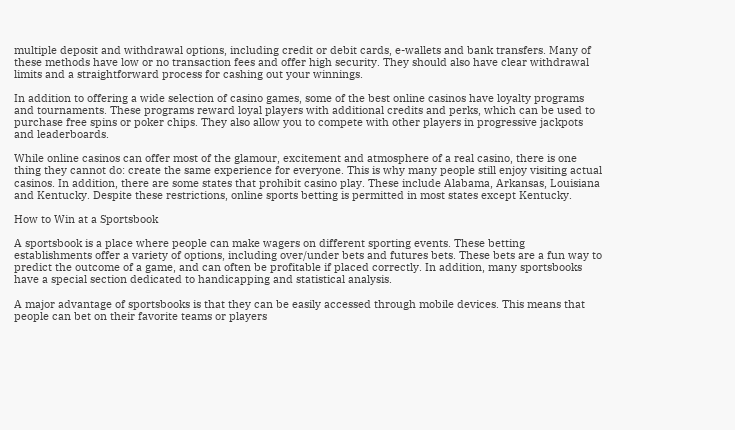multiple deposit and withdrawal options, including credit or debit cards, e-wallets and bank transfers. Many of these methods have low or no transaction fees and offer high security. They should also have clear withdrawal limits and a straightforward process for cashing out your winnings.

In addition to offering a wide selection of casino games, some of the best online casinos have loyalty programs and tournaments. These programs reward loyal players with additional credits and perks, which can be used to purchase free spins or poker chips. They also allow you to compete with other players in progressive jackpots and leaderboards.

While online casinos can offer most of the glamour, excitement and atmosphere of a real casino, there is one thing they cannot do: create the same experience for everyone. This is why many people still enjoy visiting actual casinos. In addition, there are some states that prohibit casino play. These include Alabama, Arkansas, Louisiana and Kentucky. Despite these restrictions, online sports betting is permitted in most states except Kentucky.

How to Win at a Sportsbook

A sportsbook is a place where people can make wagers on different sporting events. These betting establishments offer a variety of options, including over/under bets and futures bets. These bets are a fun way to predict the outcome of a game, and can often be profitable if placed correctly. In addition, many sportsbooks have a special section dedicated to handicapping and statistical analysis.

A major advantage of sportsbooks is that they can be easily accessed through mobile devices. This means that people can bet on their favorite teams or players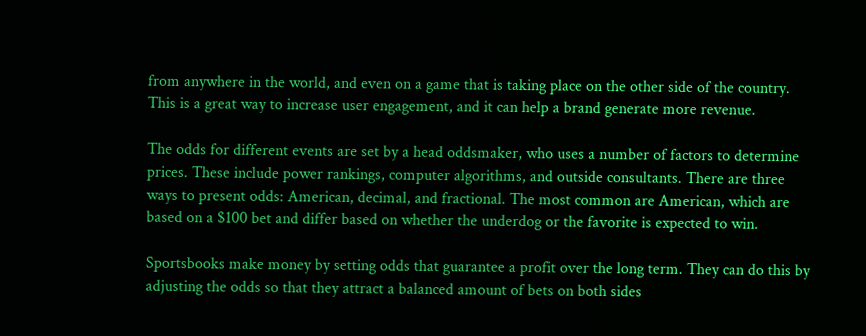from anywhere in the world, and even on a game that is taking place on the other side of the country. This is a great way to increase user engagement, and it can help a brand generate more revenue.

The odds for different events are set by a head oddsmaker, who uses a number of factors to determine prices. These include power rankings, computer algorithms, and outside consultants. There are three ways to present odds: American, decimal, and fractional. The most common are American, which are based on a $100 bet and differ based on whether the underdog or the favorite is expected to win.

Sportsbooks make money by setting odds that guarantee a profit over the long term. They can do this by adjusting the odds so that they attract a balanced amount of bets on both sides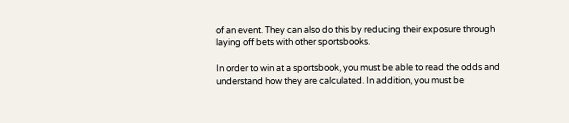of an event. They can also do this by reducing their exposure through laying off bets with other sportsbooks.

In order to win at a sportsbook, you must be able to read the odds and understand how they are calculated. In addition, you must be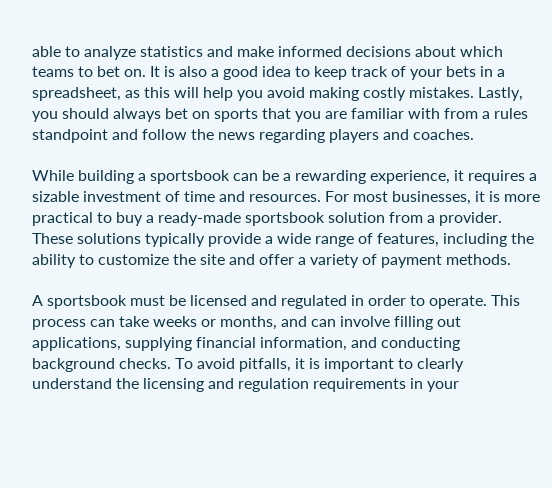able to analyze statistics and make informed decisions about which teams to bet on. It is also a good idea to keep track of your bets in a spreadsheet, as this will help you avoid making costly mistakes. Lastly, you should always bet on sports that you are familiar with from a rules standpoint and follow the news regarding players and coaches.

While building a sportsbook can be a rewarding experience, it requires a sizable investment of time and resources. For most businesses, it is more practical to buy a ready-made sportsbook solution from a provider. These solutions typically provide a wide range of features, including the ability to customize the site and offer a variety of payment methods.

A sportsbook must be licensed and regulated in order to operate. This process can take weeks or months, and can involve filling out applications, supplying financial information, and conducting background checks. To avoid pitfalls, it is important to clearly understand the licensing and regulation requirements in your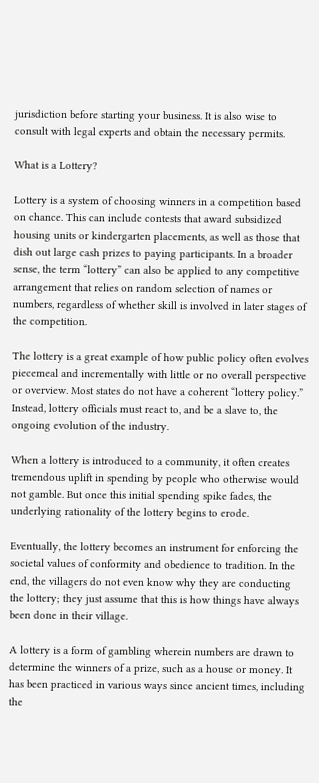jurisdiction before starting your business. It is also wise to consult with legal experts and obtain the necessary permits.

What is a Lottery?

Lottery is a system of choosing winners in a competition based on chance. This can include contests that award subsidized housing units or kindergarten placements, as well as those that dish out large cash prizes to paying participants. In a broader sense, the term “lottery” can also be applied to any competitive arrangement that relies on random selection of names or numbers, regardless of whether skill is involved in later stages of the competition.

The lottery is a great example of how public policy often evolves piecemeal and incrementally with little or no overall perspective or overview. Most states do not have a coherent “lottery policy.” Instead, lottery officials must react to, and be a slave to, the ongoing evolution of the industry.

When a lottery is introduced to a community, it often creates tremendous uplift in spending by people who otherwise would not gamble. But once this initial spending spike fades, the underlying rationality of the lottery begins to erode.

Eventually, the lottery becomes an instrument for enforcing the societal values of conformity and obedience to tradition. In the end, the villagers do not even know why they are conducting the lottery; they just assume that this is how things have always been done in their village.

A lottery is a form of gambling wherein numbers are drawn to determine the winners of a prize, such as a house or money. It has been practiced in various ways since ancient times, including the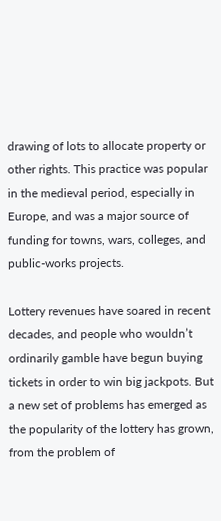drawing of lots to allocate property or other rights. This practice was popular in the medieval period, especially in Europe, and was a major source of funding for towns, wars, colleges, and public-works projects.

Lottery revenues have soared in recent decades, and people who wouldn’t ordinarily gamble have begun buying tickets in order to win big jackpots. But a new set of problems has emerged as the popularity of the lottery has grown, from the problem of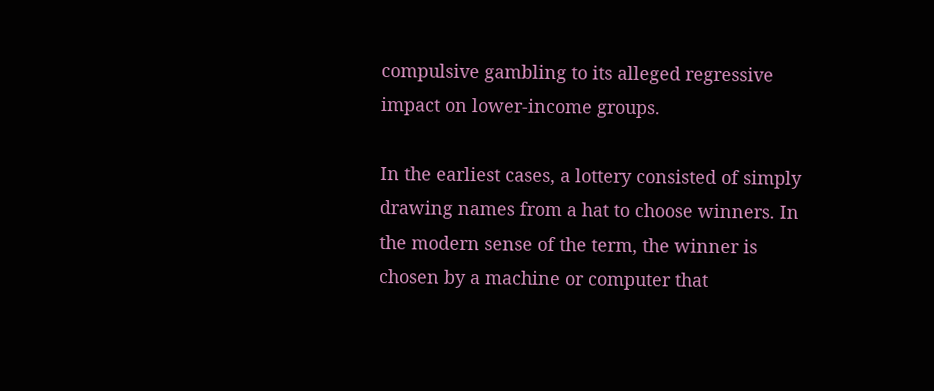compulsive gambling to its alleged regressive impact on lower-income groups.

In the earliest cases, a lottery consisted of simply drawing names from a hat to choose winners. In the modern sense of the term, the winner is chosen by a machine or computer that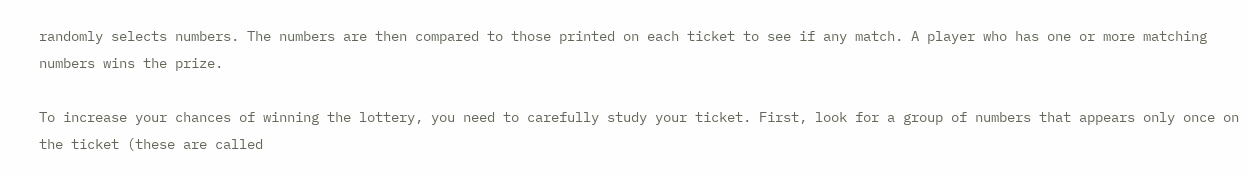randomly selects numbers. The numbers are then compared to those printed on each ticket to see if any match. A player who has one or more matching numbers wins the prize.

To increase your chances of winning the lottery, you need to carefully study your ticket. First, look for a group of numbers that appears only once on the ticket (these are called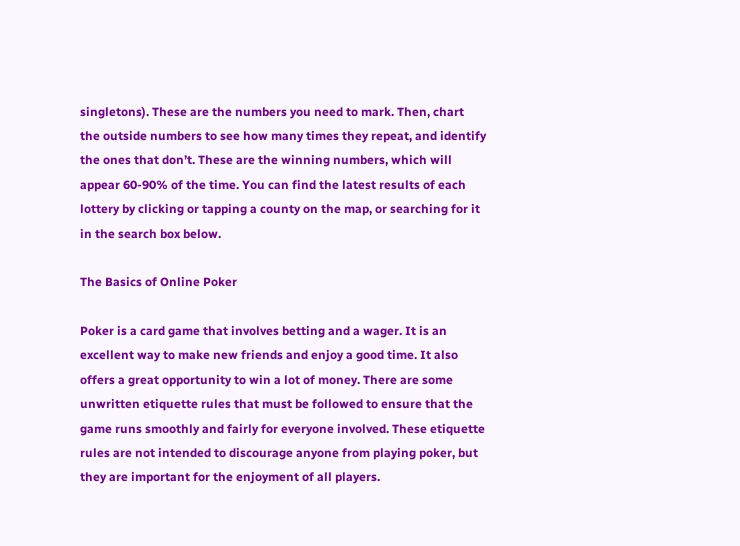singletons). These are the numbers you need to mark. Then, chart the outside numbers to see how many times they repeat, and identify the ones that don’t. These are the winning numbers, which will appear 60-90% of the time. You can find the latest results of each lottery by clicking or tapping a county on the map, or searching for it in the search box below.

The Basics of Online Poker

Poker is a card game that involves betting and a wager. It is an excellent way to make new friends and enjoy a good time. It also offers a great opportunity to win a lot of money. There are some unwritten etiquette rules that must be followed to ensure that the game runs smoothly and fairly for everyone involved. These etiquette rules are not intended to discourage anyone from playing poker, but they are important for the enjoyment of all players.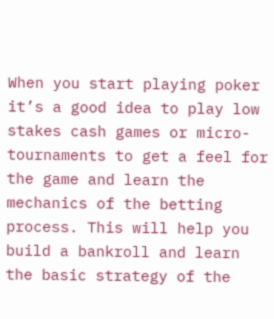When you start playing poker it’s a good idea to play low stakes cash games or micro-tournaments to get a feel for the game and learn the mechanics of the betting process. This will help you build a bankroll and learn the basic strategy of the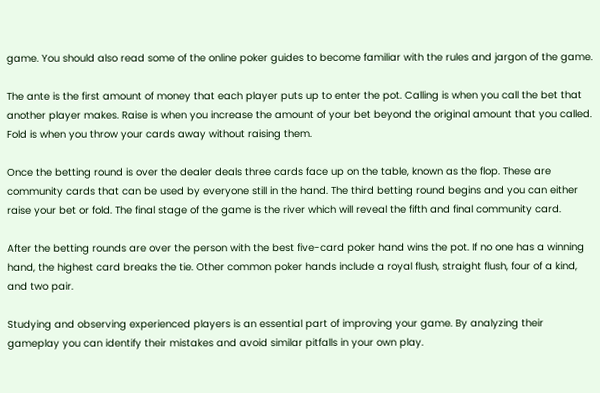game. You should also read some of the online poker guides to become familiar with the rules and jargon of the game.

The ante is the first amount of money that each player puts up to enter the pot. Calling is when you call the bet that another player makes. Raise is when you increase the amount of your bet beyond the original amount that you called. Fold is when you throw your cards away without raising them.

Once the betting round is over the dealer deals three cards face up on the table, known as the flop. These are community cards that can be used by everyone still in the hand. The third betting round begins and you can either raise your bet or fold. The final stage of the game is the river which will reveal the fifth and final community card.

After the betting rounds are over the person with the best five-card poker hand wins the pot. If no one has a winning hand, the highest card breaks the tie. Other common poker hands include a royal flush, straight flush, four of a kind, and two pair.

Studying and observing experienced players is an essential part of improving your game. By analyzing their gameplay you can identify their mistakes and avoid similar pitfalls in your own play.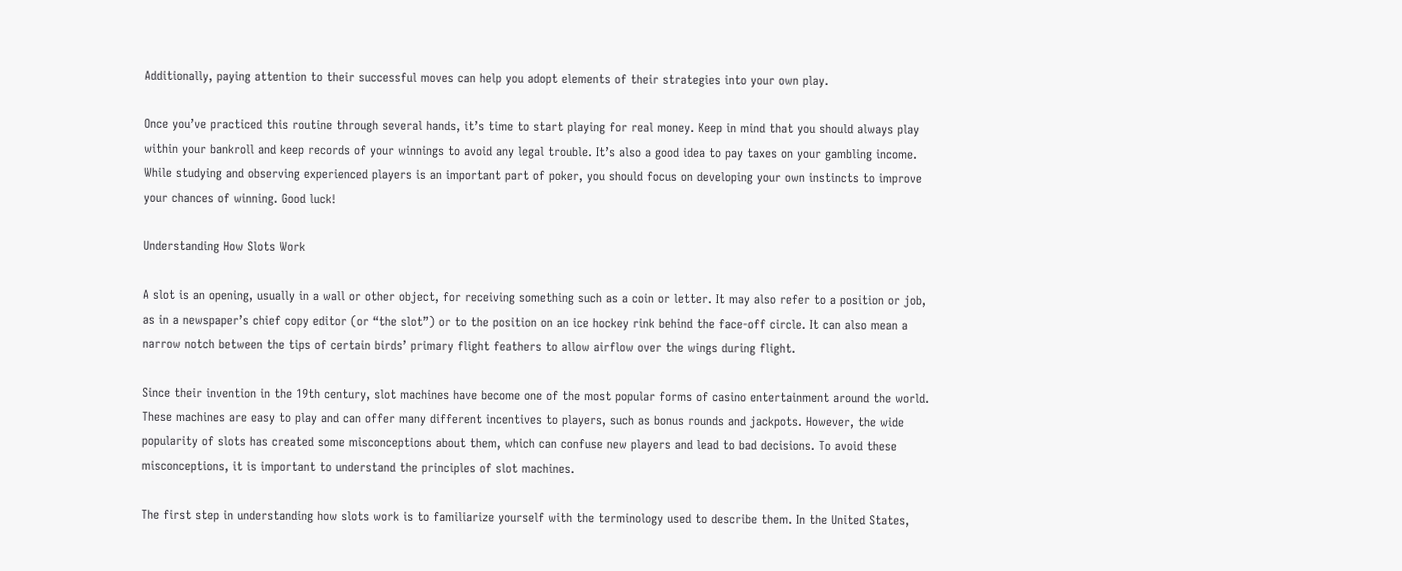Additionally, paying attention to their successful moves can help you adopt elements of their strategies into your own play.

Once you’ve practiced this routine through several hands, it’s time to start playing for real money. Keep in mind that you should always play within your bankroll and keep records of your winnings to avoid any legal trouble. It’s also a good idea to pay taxes on your gambling income. While studying and observing experienced players is an important part of poker, you should focus on developing your own instincts to improve your chances of winning. Good luck!

Understanding How Slots Work

A slot is an opening, usually in a wall or other object, for receiving something such as a coin or letter. It may also refer to a position or job, as in a newspaper’s chief copy editor (or “the slot”) or to the position on an ice hockey rink behind the face-off circle. It can also mean a narrow notch between the tips of certain birds’ primary flight feathers to allow airflow over the wings during flight.

Since their invention in the 19th century, slot machines have become one of the most popular forms of casino entertainment around the world. These machines are easy to play and can offer many different incentives to players, such as bonus rounds and jackpots. However, the wide popularity of slots has created some misconceptions about them, which can confuse new players and lead to bad decisions. To avoid these misconceptions, it is important to understand the principles of slot machines.

The first step in understanding how slots work is to familiarize yourself with the terminology used to describe them. In the United States,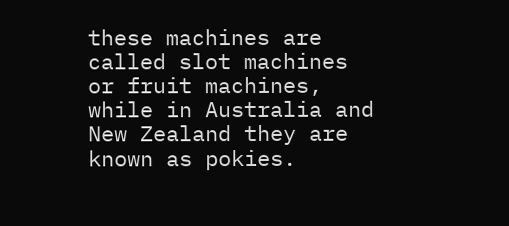these machines are called slot machines or fruit machines, while in Australia and New Zealand they are known as pokies.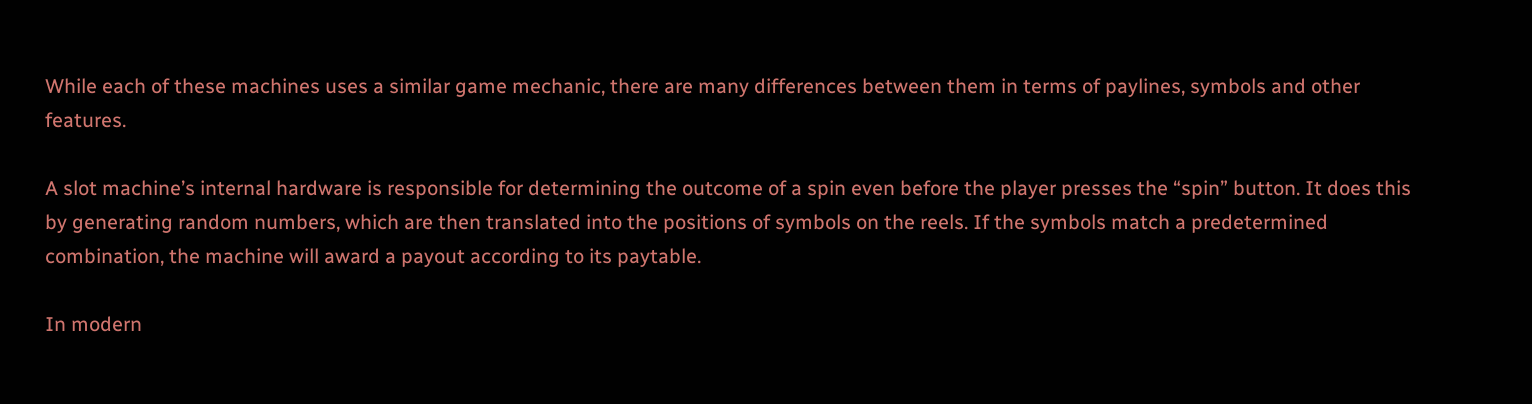While each of these machines uses a similar game mechanic, there are many differences between them in terms of paylines, symbols and other features.

A slot machine’s internal hardware is responsible for determining the outcome of a spin even before the player presses the “spin” button. It does this by generating random numbers, which are then translated into the positions of symbols on the reels. If the symbols match a predetermined combination, the machine will award a payout according to its paytable.

In modern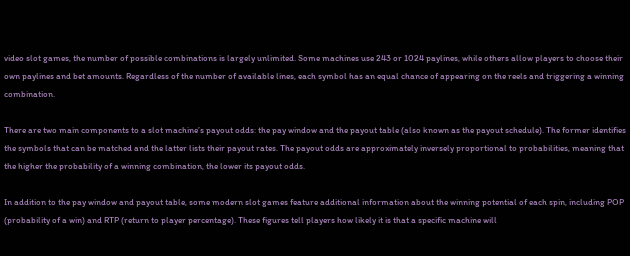video slot games, the number of possible combinations is largely unlimited. Some machines use 243 or 1024 paylines, while others allow players to choose their own paylines and bet amounts. Regardless of the number of available lines, each symbol has an equal chance of appearing on the reels and triggering a winning combination.

There are two main components to a slot machine’s payout odds: the pay window and the payout table (also known as the payout schedule). The former identifies the symbols that can be matched and the latter lists their payout rates. The payout odds are approximately inversely proportional to probabilities, meaning that the higher the probability of a winning combination, the lower its payout odds.

In addition to the pay window and payout table, some modern slot games feature additional information about the winning potential of each spin, including POP (probability of a win) and RTP (return to player percentage). These figures tell players how likely it is that a specific machine will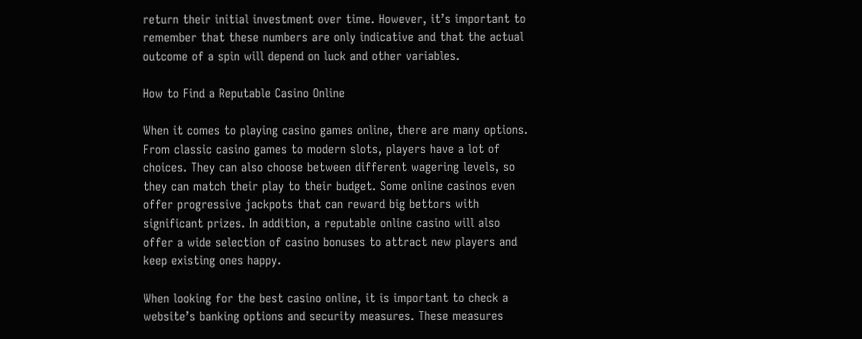return their initial investment over time. However, it’s important to remember that these numbers are only indicative and that the actual outcome of a spin will depend on luck and other variables.

How to Find a Reputable Casino Online

When it comes to playing casino games online, there are many options. From classic casino games to modern slots, players have a lot of choices. They can also choose between different wagering levels, so they can match their play to their budget. Some online casinos even offer progressive jackpots that can reward big bettors with significant prizes. In addition, a reputable online casino will also offer a wide selection of casino bonuses to attract new players and keep existing ones happy.

When looking for the best casino online, it is important to check a website’s banking options and security measures. These measures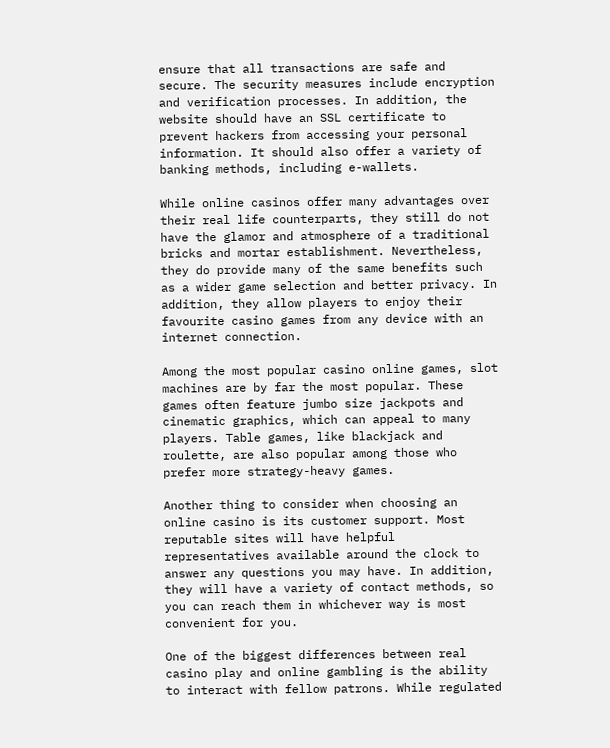ensure that all transactions are safe and secure. The security measures include encryption and verification processes. In addition, the website should have an SSL certificate to prevent hackers from accessing your personal information. It should also offer a variety of banking methods, including e-wallets.

While online casinos offer many advantages over their real life counterparts, they still do not have the glamor and atmosphere of a traditional bricks and mortar establishment. Nevertheless, they do provide many of the same benefits such as a wider game selection and better privacy. In addition, they allow players to enjoy their favourite casino games from any device with an internet connection.

Among the most popular casino online games, slot machines are by far the most popular. These games often feature jumbo size jackpots and cinematic graphics, which can appeal to many players. Table games, like blackjack and roulette, are also popular among those who prefer more strategy-heavy games.

Another thing to consider when choosing an online casino is its customer support. Most reputable sites will have helpful representatives available around the clock to answer any questions you may have. In addition, they will have a variety of contact methods, so you can reach them in whichever way is most convenient for you.

One of the biggest differences between real casino play and online gambling is the ability to interact with fellow patrons. While regulated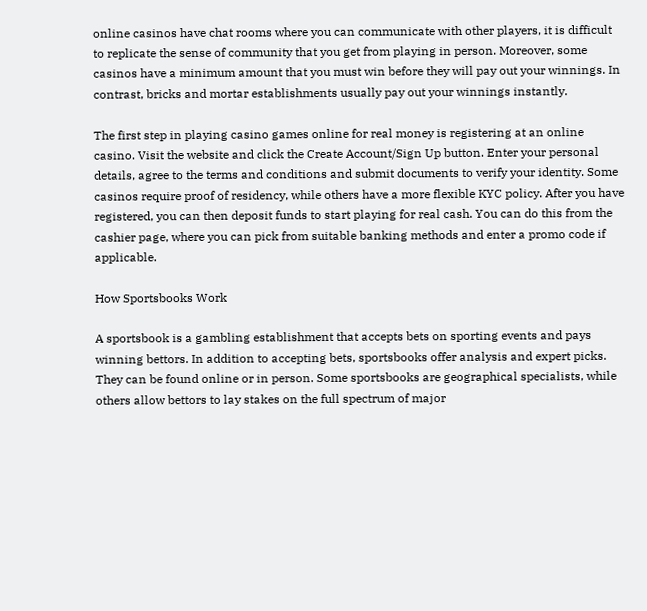online casinos have chat rooms where you can communicate with other players, it is difficult to replicate the sense of community that you get from playing in person. Moreover, some casinos have a minimum amount that you must win before they will pay out your winnings. In contrast, bricks and mortar establishments usually pay out your winnings instantly.

The first step in playing casino games online for real money is registering at an online casino. Visit the website and click the Create Account/Sign Up button. Enter your personal details, agree to the terms and conditions and submit documents to verify your identity. Some casinos require proof of residency, while others have a more flexible KYC policy. After you have registered, you can then deposit funds to start playing for real cash. You can do this from the cashier page, where you can pick from suitable banking methods and enter a promo code if applicable.

How Sportsbooks Work

A sportsbook is a gambling establishment that accepts bets on sporting events and pays winning bettors. In addition to accepting bets, sportsbooks offer analysis and expert picks. They can be found online or in person. Some sportsbooks are geographical specialists, while others allow bettors to lay stakes on the full spectrum of major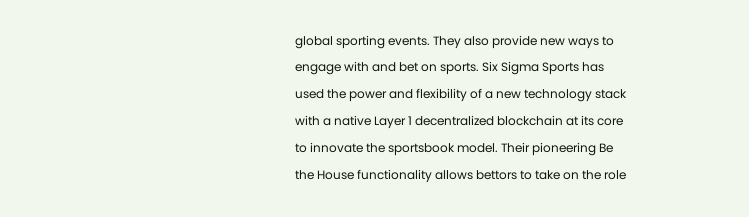global sporting events. They also provide new ways to engage with and bet on sports. Six Sigma Sports has used the power and flexibility of a new technology stack with a native Layer 1 decentralized blockchain at its core to innovate the sportsbook model. Their pioneering Be the House functionality allows bettors to take on the role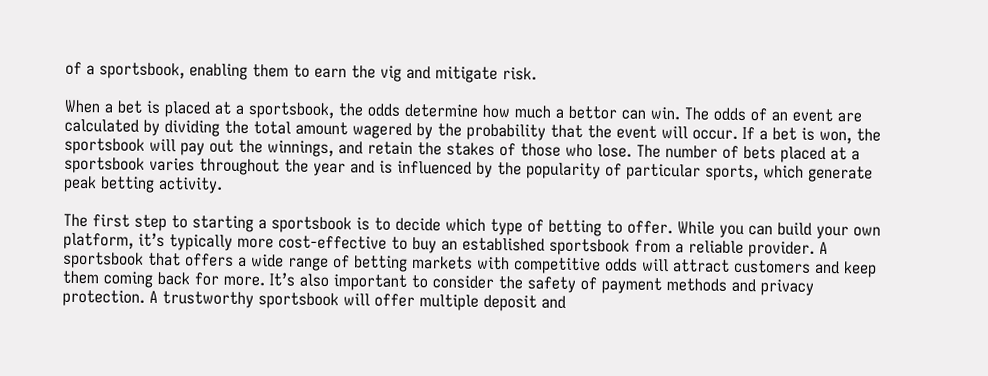of a sportsbook, enabling them to earn the vig and mitigate risk.

When a bet is placed at a sportsbook, the odds determine how much a bettor can win. The odds of an event are calculated by dividing the total amount wagered by the probability that the event will occur. If a bet is won, the sportsbook will pay out the winnings, and retain the stakes of those who lose. The number of bets placed at a sportsbook varies throughout the year and is influenced by the popularity of particular sports, which generate peak betting activity.

The first step to starting a sportsbook is to decide which type of betting to offer. While you can build your own platform, it’s typically more cost-effective to buy an established sportsbook from a reliable provider. A sportsbook that offers a wide range of betting markets with competitive odds will attract customers and keep them coming back for more. It’s also important to consider the safety of payment methods and privacy protection. A trustworthy sportsbook will offer multiple deposit and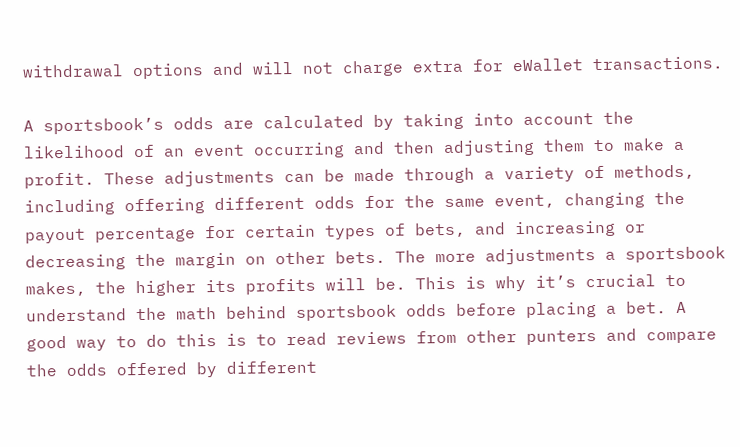withdrawal options and will not charge extra for eWallet transactions.

A sportsbook’s odds are calculated by taking into account the likelihood of an event occurring and then adjusting them to make a profit. These adjustments can be made through a variety of methods, including offering different odds for the same event, changing the payout percentage for certain types of bets, and increasing or decreasing the margin on other bets. The more adjustments a sportsbook makes, the higher its profits will be. This is why it’s crucial to understand the math behind sportsbook odds before placing a bet. A good way to do this is to read reviews from other punters and compare the odds offered by different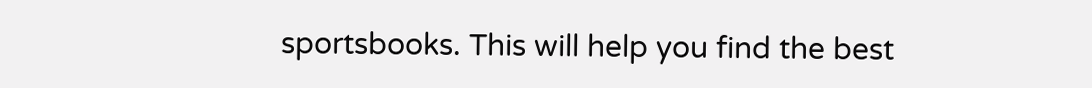sportsbooks. This will help you find the best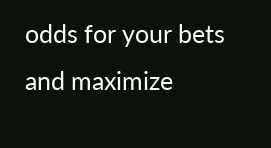odds for your bets and maximize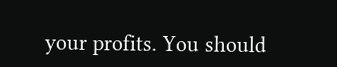your profits. You should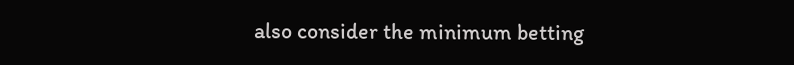also consider the minimum betting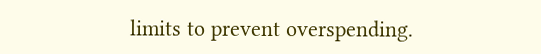limits to prevent overspending.